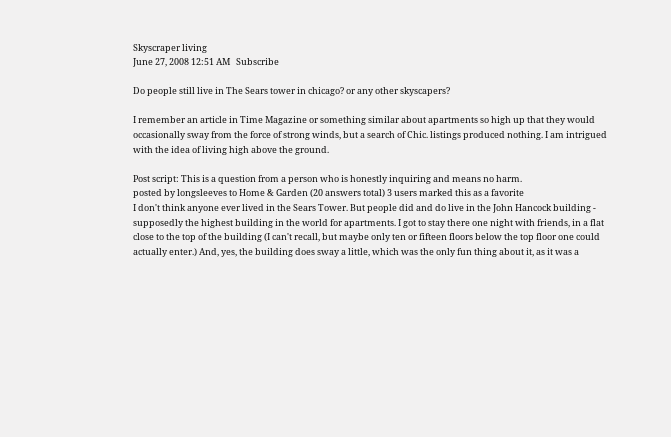Skyscraper living
June 27, 2008 12:51 AM   Subscribe

Do people still live in The Sears tower in chicago? or any other skyscapers?

I remember an article in Time Magazine or something similar about apartments so high up that they would occasionally sway from the force of strong winds, but a search of Chic. listings produced nothing. I am intrigued with the idea of living high above the ground.

Post script: This is a question from a person who is honestly inquiring and means no harm.
posted by longsleeves to Home & Garden (20 answers total) 3 users marked this as a favorite
I don't think anyone ever lived in the Sears Tower. But people did and do live in the John Hancock building - supposedly the highest building in the world for apartments. I got to stay there one night with friends, in a flat close to the top of the building (I can't recall, but maybe only ten or fifteen floors below the top floor one could actually enter.) And, yes, the building does sway a little, which was the only fun thing about it, as it was a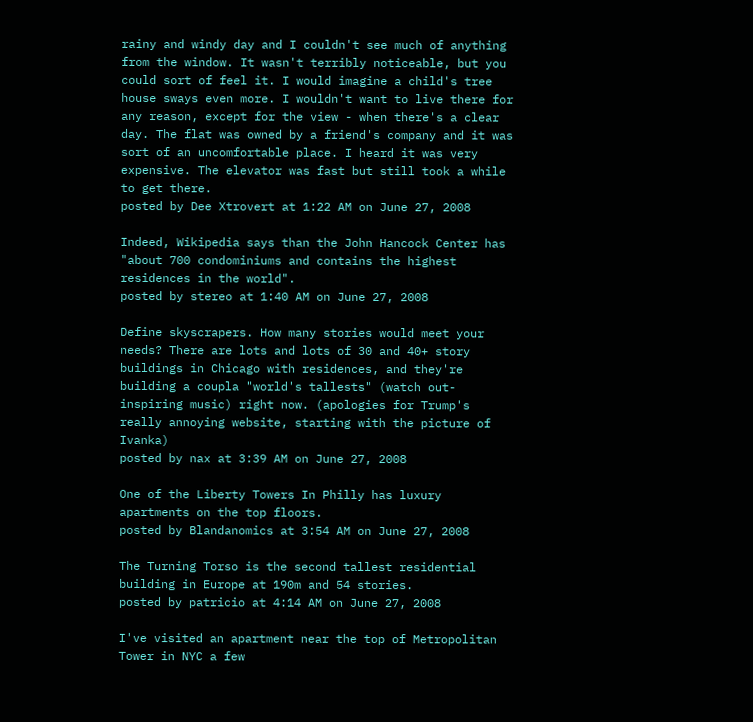rainy and windy day and I couldn't see much of anything from the window. It wasn't terribly noticeable, but you could sort of feel it. I would imagine a child's tree house sways even more. I wouldn't want to live there for any reason, except for the view - when there's a clear day. The flat was owned by a friend's company and it was sort of an uncomfortable place. I heard it was very expensive. The elevator was fast but still took a while to get there.
posted by Dee Xtrovert at 1:22 AM on June 27, 2008

Indeed, Wikipedia says than the John Hancock Center has "about 700 condominiums and contains the highest residences in the world".
posted by stereo at 1:40 AM on June 27, 2008

Define skyscrapers. How many stories would meet your needs? There are lots and lots of 30 and 40+ story buildings in Chicago with residences, and they're building a coupla "world's tallests" (watch out-inspiring music) right now. (apologies for Trump's really annoying website, starting with the picture of Ivanka)
posted by nax at 3:39 AM on June 27, 2008

One of the Liberty Towers In Philly has luxury apartments on the top floors.
posted by Blandanomics at 3:54 AM on June 27, 2008

The Turning Torso is the second tallest residential building in Europe at 190m and 54 stories.
posted by patricio at 4:14 AM on June 27, 2008

I've visited an apartment near the top of Metropolitan Tower in NYC a few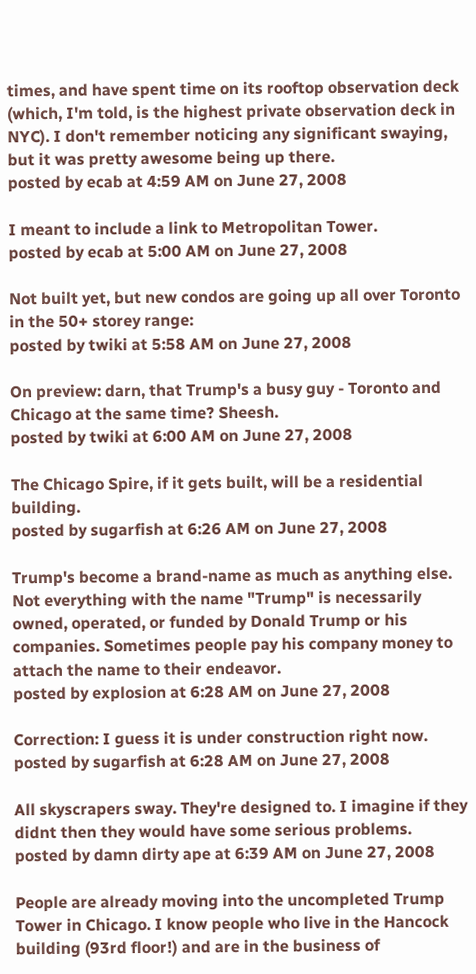times, and have spent time on its rooftop observation deck (which, I'm told, is the highest private observation deck in NYC). I don't remember noticing any significant swaying, but it was pretty awesome being up there.
posted by ecab at 4:59 AM on June 27, 2008

I meant to include a link to Metropolitan Tower.
posted by ecab at 5:00 AM on June 27, 2008

Not built yet, but new condos are going up all over Toronto in the 50+ storey range:
posted by twiki at 5:58 AM on June 27, 2008

On preview: darn, that Trump's a busy guy - Toronto and Chicago at the same time? Sheesh.
posted by twiki at 6:00 AM on June 27, 2008

The Chicago Spire, if it gets built, will be a residential building.
posted by sugarfish at 6:26 AM on June 27, 2008

Trump's become a brand-name as much as anything else. Not everything with the name "Trump" is necessarily owned, operated, or funded by Donald Trump or his companies. Sometimes people pay his company money to attach the name to their endeavor.
posted by explosion at 6:28 AM on June 27, 2008

Correction: I guess it is under construction right now.
posted by sugarfish at 6:28 AM on June 27, 2008

All skyscrapers sway. They're designed to. I imagine if they didnt then they would have some serious problems.
posted by damn dirty ape at 6:39 AM on June 27, 2008

People are already moving into the uncompleted Trump Tower in Chicago. I know people who live in the Hancock building (93rd floor!) and are in the business of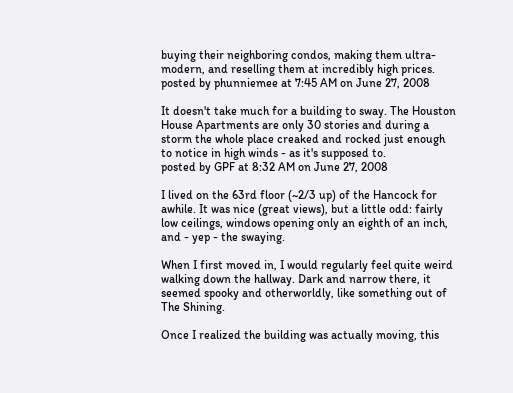buying their neighboring condos, making them ultra-modern, and reselling them at incredibly high prices.
posted by phunniemee at 7:45 AM on June 27, 2008

It doesn't take much for a building to sway. The Houston House Apartments are only 30 stories and during a storm the whole place creaked and rocked just enough to notice in high winds - as it's supposed to.
posted by GPF at 8:32 AM on June 27, 2008

I lived on the 63rd floor (~2/3 up) of the Hancock for awhile. It was nice (great views), but a little odd: fairly low ceilings, windows opening only an eighth of an inch, and - yep - the swaying.

When I first moved in, I would regularly feel quite weird walking down the hallway. Dark and narrow there, it seemed spooky and otherworldly, like something out of The Shining.

Once I realized the building was actually moving, this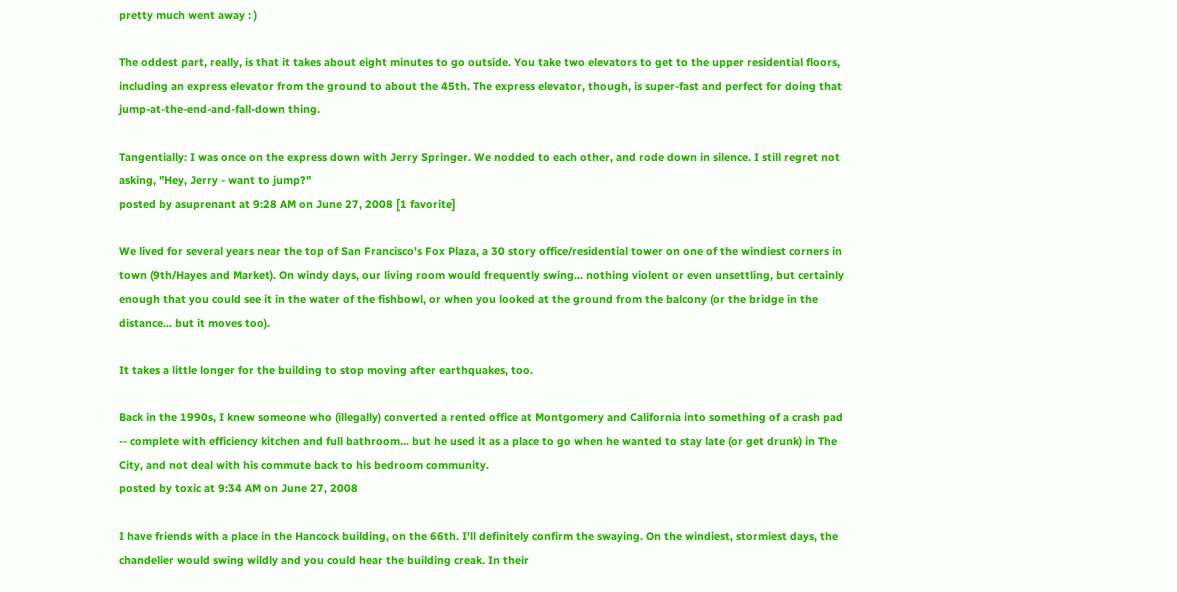pretty much went away : )

The oddest part, really, is that it takes about eight minutes to go outside. You take two elevators to get to the upper residential floors, including an express elevator from the ground to about the 45th. The express elevator, though, is super-fast and perfect for doing that jump-at-the-end-and-fall-down thing.

Tangentially: I was once on the express down with Jerry Springer. We nodded to each other, and rode down in silence. I still regret not asking, "Hey, Jerry - want to jump?"
posted by asuprenant at 9:28 AM on June 27, 2008 [1 favorite]

We lived for several years near the top of San Francisco's Fox Plaza, a 30 story office/residential tower on one of the windiest corners in town (9th/Hayes and Market). On windy days, our living room would frequently swing... nothing violent or even unsettling, but certainly enough that you could see it in the water of the fishbowl, or when you looked at the ground from the balcony (or the bridge in the distance... but it moves too).

It takes a little longer for the building to stop moving after earthquakes, too.

Back in the 1990s, I knew someone who (illegally) converted a rented office at Montgomery and California into something of a crash pad -- complete with efficiency kitchen and full bathroom... but he used it as a place to go when he wanted to stay late (or get drunk) in The City, and not deal with his commute back to his bedroom community.
posted by toxic at 9:34 AM on June 27, 2008

I have friends with a place in the Hancock building, on the 66th. I'll definitely confirm the swaying. On the windiest, stormiest days, the chandelier would swing wildly and you could hear the building creak. In their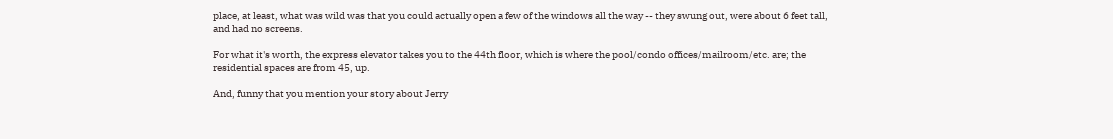place, at least, what was wild was that you could actually open a few of the windows all the way -- they swung out, were about 6 feet tall, and had no screens.

For what it's worth, the express elevator takes you to the 44th floor, which is where the pool/condo offices/mailroom/etc. are; the residential spaces are from 45, up.

And, funny that you mention your story about Jerry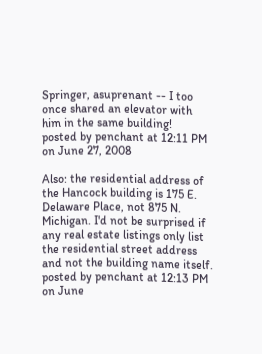Springer, asuprenant -- I too once shared an elevator with him in the same building!
posted by penchant at 12:11 PM on June 27, 2008

Also: the residential address of the Hancock building is 175 E. Delaware Place, not 875 N. Michigan. I'd not be surprised if any real estate listings only list the residential street address and not the building name itself.
posted by penchant at 12:13 PM on June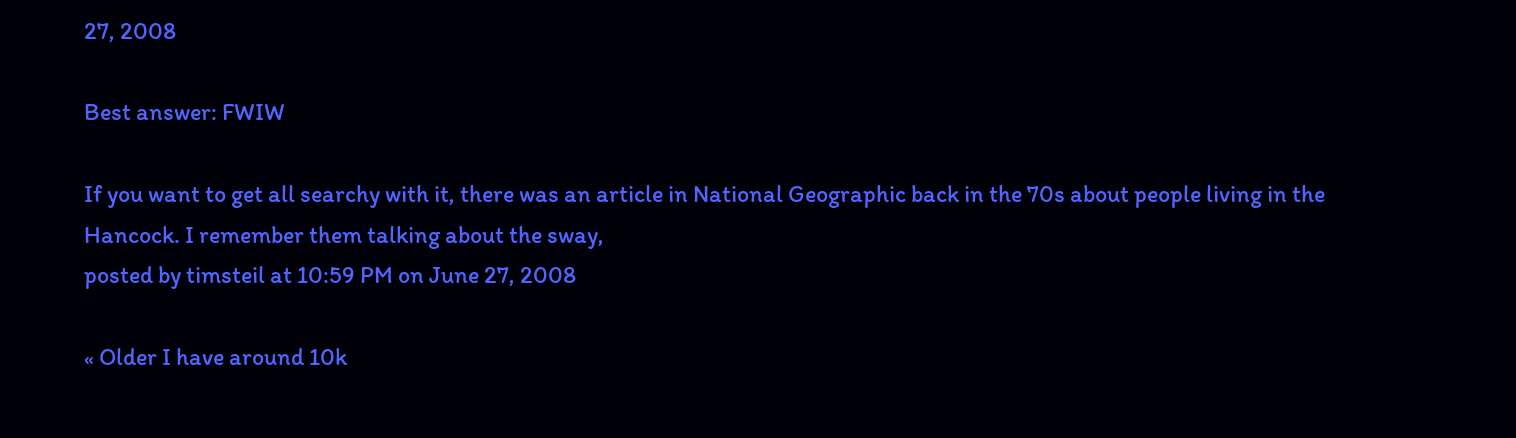27, 2008

Best answer: FWIW

If you want to get all searchy with it, there was an article in National Geographic back in the 70s about people living in the Hancock. I remember them talking about the sway,
posted by timsteil at 10:59 PM on June 27, 2008

« Older I have around 10k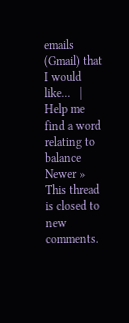emails (Gmail) that I would like...   |   Help me find a word relating to balance Newer »
This thread is closed to new comments.